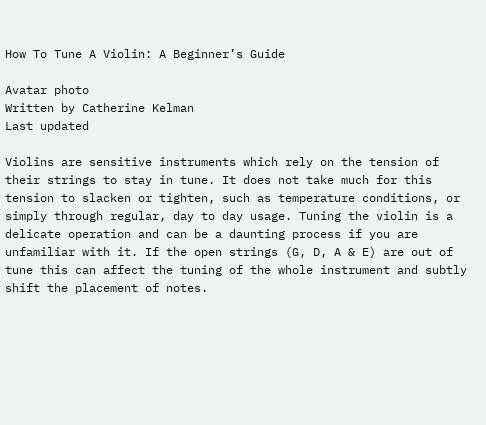How To Tune A Violin: A Beginner’s Guide

Avatar photo
Written by Catherine Kelman
Last updated

Violins are sensitive instruments which rely on the tension of their strings to stay in tune. It does not take much for this tension to slacken or tighten, such as temperature conditions, or simply through regular, day to day usage. Tuning the violin is a delicate operation and can be a daunting process if you are unfamiliar with it. If the open strings (G, D, A & E) are out of tune this can affect the tuning of the whole instrument and subtly shift the placement of notes.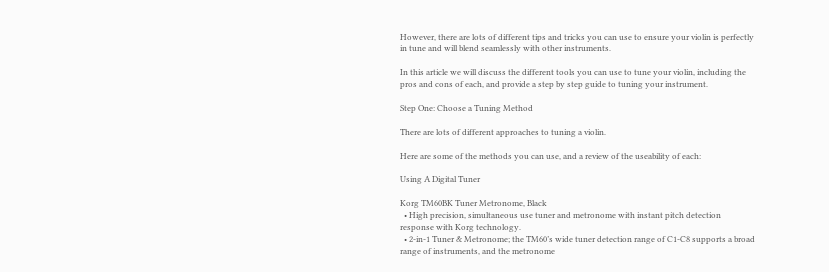However, there are lots of different tips and tricks you can use to ensure your violin is perfectly in tune and will blend seamlessly with other instruments.

In this article we will discuss the different tools you can use to tune your violin, including the pros and cons of each, and provide a step by step guide to tuning your instrument.

Step One: Choose a Tuning Method

There are lots of different approaches to tuning a violin.

Here are some of the methods you can use, and a review of the useability of each:

Using A Digital Tuner

Korg TM60BK Tuner Metronome, Black
  • High precision, simultaneous use tuner and metronome with instant pitch detection response with Korg technology.
  • 2-in-1 Tuner & Metronome; the TM60’s wide tuner detection range of C1-C8 supports a broad range of instruments, and the metronome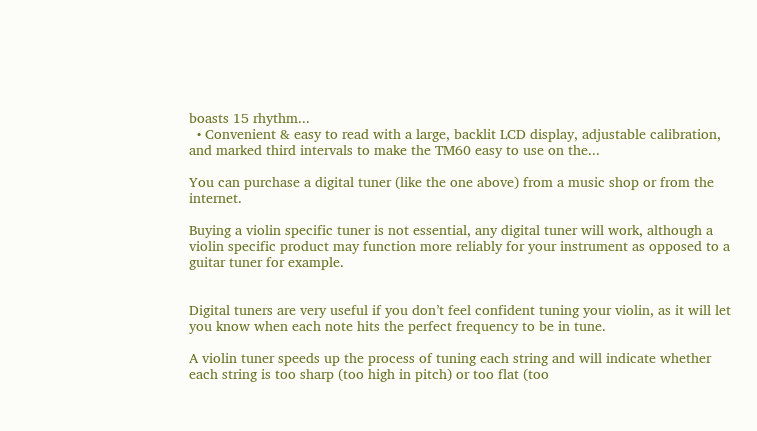boasts 15 rhythm...
  • Convenient & easy to read with a large, backlit LCD display, adjustable calibration, and marked third intervals to make the TM60 easy to use on the...

You can purchase a digital tuner (like the one above) from a music shop or from the internet.

Buying a violin specific tuner is not essential, any digital tuner will work, although a violin specific product may function more reliably for your instrument as opposed to a guitar tuner for example.


Digital tuners are very useful if you don’t feel confident tuning your violin, as it will let you know when each note hits the perfect frequency to be in tune.

A violin tuner speeds up the process of tuning each string and will indicate whether each string is too sharp (too high in pitch) or too flat (too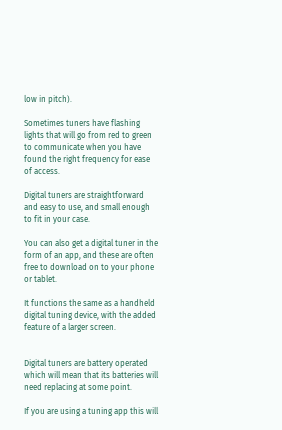low in pitch).

Sometimes tuners have flashing lights that will go from red to green to communicate when you have found the right frequency for ease of access.

Digital tuners are straightforward and easy to use, and small enough to fit in your case.

You can also get a digital tuner in the form of an app, and these are often free to download on to your phone or tablet.

It functions the same as a handheld digital tuning device, with the added feature of a larger screen.


Digital tuners are battery operated which will mean that its batteries will need replacing at some point.

If you are using a tuning app this will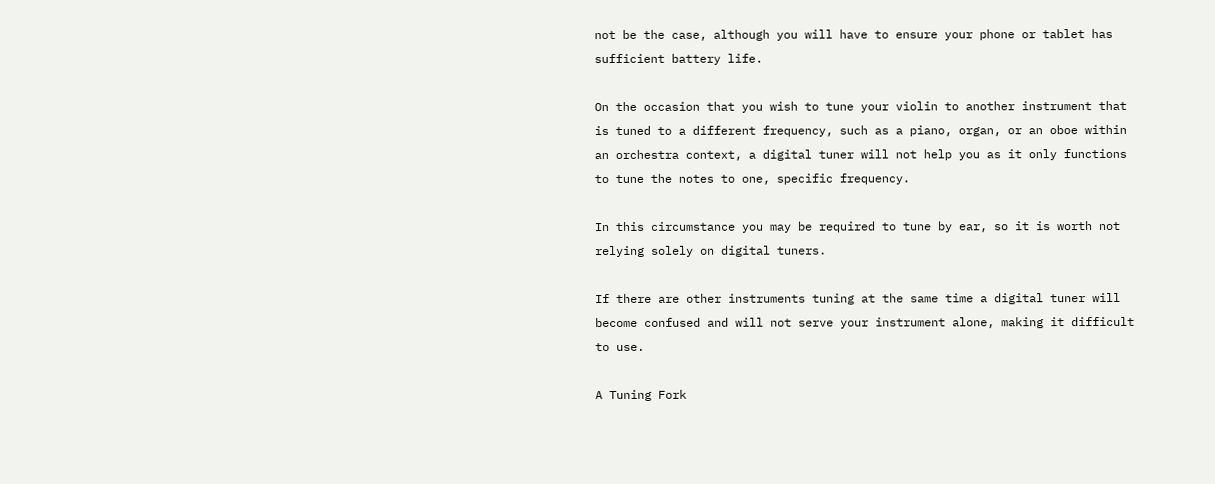not be the case, although you will have to ensure your phone or tablet has sufficient battery life.

On the occasion that you wish to tune your violin to another instrument that is tuned to a different frequency, such as a piano, organ, or an oboe within an orchestra context, a digital tuner will not help you as it only functions to tune the notes to one, specific frequency.

In this circumstance you may be required to tune by ear, so it is worth not relying solely on digital tuners.

If there are other instruments tuning at the same time a digital tuner will become confused and will not serve your instrument alone, making it difficult to use.

A Tuning Fork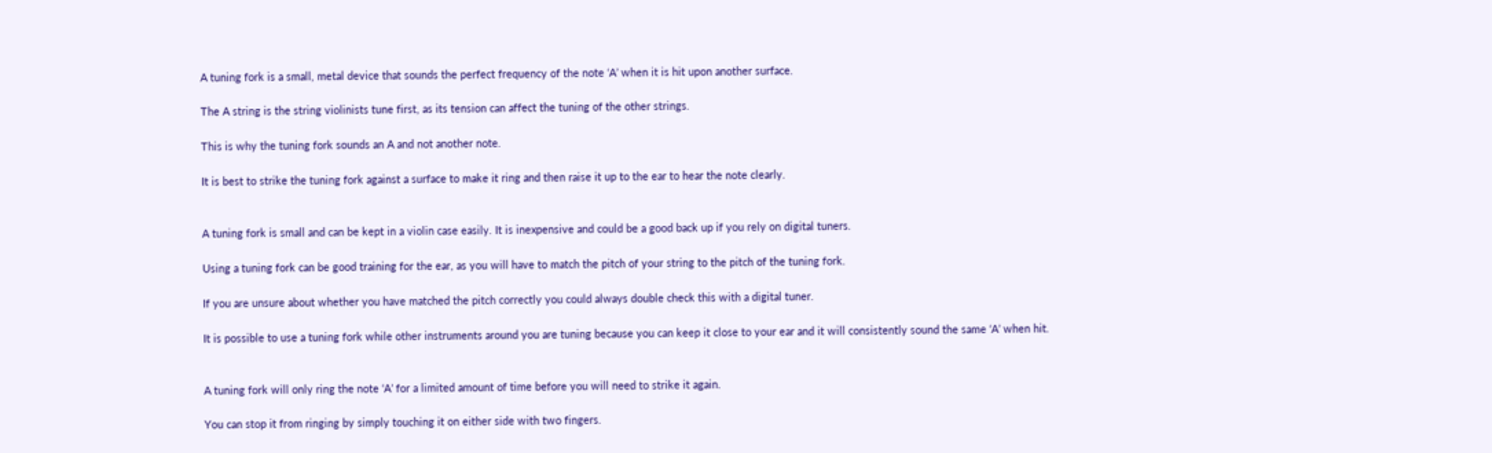A tuning fork is a small, metal device that sounds the perfect frequency of the note ‘A’ when it is hit upon another surface.

The A string is the string violinists tune first, as its tension can affect the tuning of the other strings.

This is why the tuning fork sounds an A and not another note.

It is best to strike the tuning fork against a surface to make it ring and then raise it up to the ear to hear the note clearly.


A tuning fork is small and can be kept in a violin case easily. It is inexpensive and could be a good back up if you rely on digital tuners.

Using a tuning fork can be good training for the ear, as you will have to match the pitch of your string to the pitch of the tuning fork.

If you are unsure about whether you have matched the pitch correctly you could always double check this with a digital tuner.

It is possible to use a tuning fork while other instruments around you are tuning because you can keep it close to your ear and it will consistently sound the same ‘A’ when hit.


A tuning fork will only ring the note ‘A’ for a limited amount of time before you will need to strike it again.

You can stop it from ringing by simply touching it on either side with two fingers.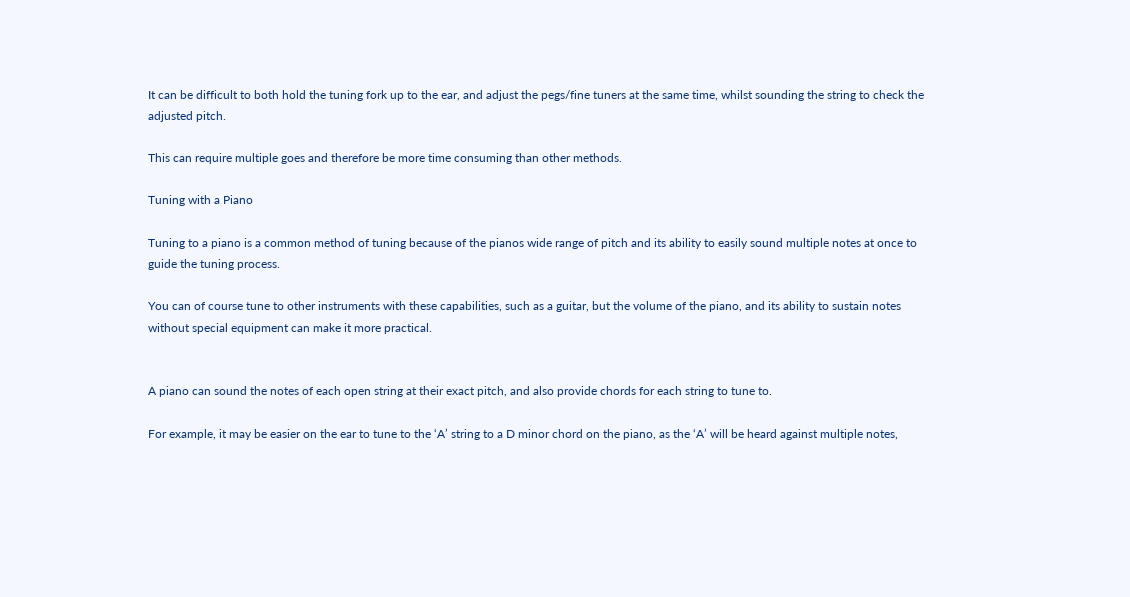It can be difficult to both hold the tuning fork up to the ear, and adjust the pegs/fine tuners at the same time, whilst sounding the string to check the adjusted pitch.

This can require multiple goes and therefore be more time consuming than other methods.

Tuning with a Piano

Tuning to a piano is a common method of tuning because of the pianos wide range of pitch and its ability to easily sound multiple notes at once to guide the tuning process.

You can of course tune to other instruments with these capabilities, such as a guitar, but the volume of the piano, and its ability to sustain notes without special equipment can make it more practical.


A piano can sound the notes of each open string at their exact pitch, and also provide chords for each string to tune to.

For example, it may be easier on the ear to tune to the ‘A’ string to a D minor chord on the piano, as the ‘A’ will be heard against multiple notes,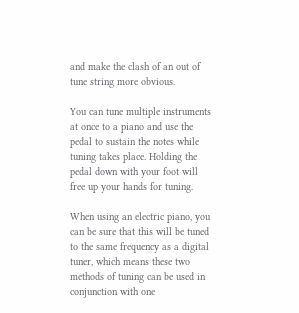and make the clash of an out of tune string more obvious.

You can tune multiple instruments at once to a piano and use the pedal to sustain the notes while tuning takes place. Holding the pedal down with your foot will free up your hands for tuning.

When using an electric piano, you can be sure that this will be tuned to the same frequency as a digital tuner, which means these two methods of tuning can be used in conjunction with one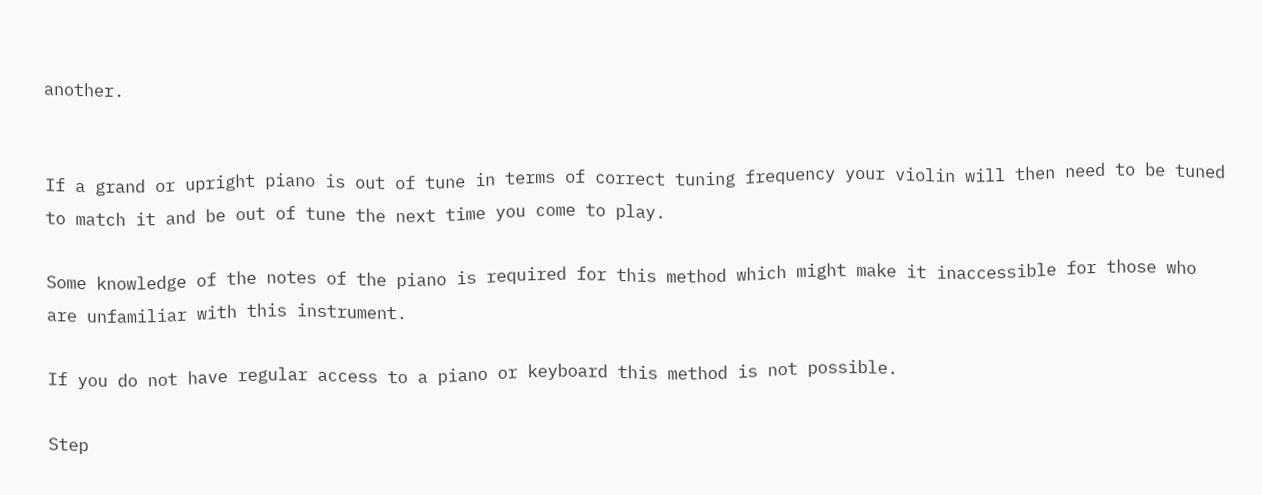another.


If a grand or upright piano is out of tune in terms of correct tuning frequency your violin will then need to be tuned to match it and be out of tune the next time you come to play.

Some knowledge of the notes of the piano is required for this method which might make it inaccessible for those who are unfamiliar with this instrument.

If you do not have regular access to a piano or keyboard this method is not possible.

Step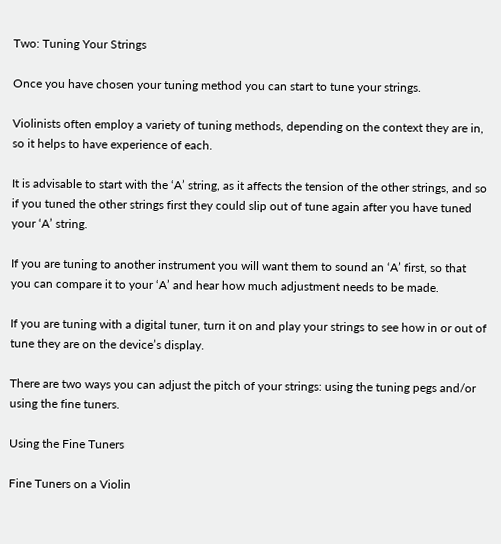Two: Tuning Your Strings

Once you have chosen your tuning method you can start to tune your strings.

Violinists often employ a variety of tuning methods, depending on the context they are in, so it helps to have experience of each.

It is advisable to start with the ‘A’ string, as it affects the tension of the other strings, and so if you tuned the other strings first they could slip out of tune again after you have tuned your ‘A’ string.

If you are tuning to another instrument you will want them to sound an ‘A’ first, so that you can compare it to your ‘A’ and hear how much adjustment needs to be made.

If you are tuning with a digital tuner, turn it on and play your strings to see how in or out of tune they are on the device’s display.

There are two ways you can adjust the pitch of your strings: using the tuning pegs and/or using the fine tuners.

Using the Fine Tuners

Fine Tuners on a Violin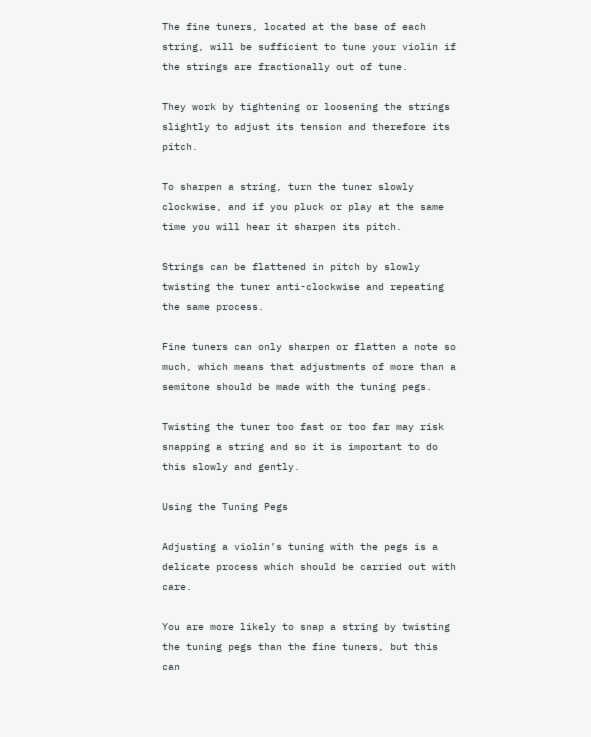The fine tuners, located at the base of each string, will be sufficient to tune your violin if the strings are fractionally out of tune.

They work by tightening or loosening the strings slightly to adjust its tension and therefore its pitch.

To sharpen a string, turn the tuner slowly clockwise, and if you pluck or play at the same time you will hear it sharpen its pitch.

Strings can be flattened in pitch by slowly twisting the tuner anti-clockwise and repeating the same process.

Fine tuners can only sharpen or flatten a note so much, which means that adjustments of more than a semitone should be made with the tuning pegs.

Twisting the tuner too fast or too far may risk snapping a string and so it is important to do this slowly and gently.

Using the Tuning Pegs

Adjusting a violin’s tuning with the pegs is a delicate process which should be carried out with care.

You are more likely to snap a string by twisting the tuning pegs than the fine tuners, but this can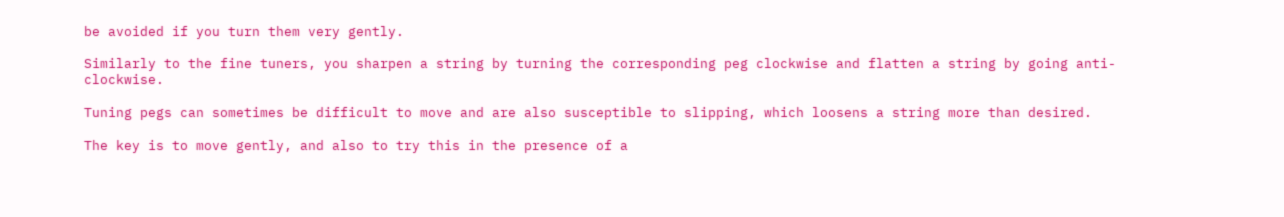be avoided if you turn them very gently.

Similarly to the fine tuners, you sharpen a string by turning the corresponding peg clockwise and flatten a string by going anti-clockwise.

Tuning pegs can sometimes be difficult to move and are also susceptible to slipping, which loosens a string more than desired.

The key is to move gently, and also to try this in the presence of a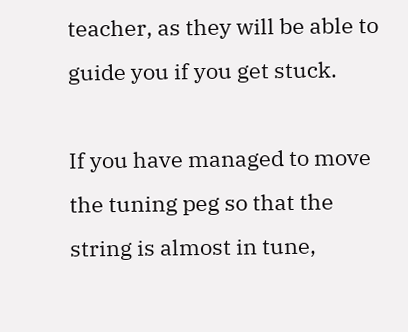teacher, as they will be able to guide you if you get stuck.

If you have managed to move the tuning peg so that the string is almost in tune,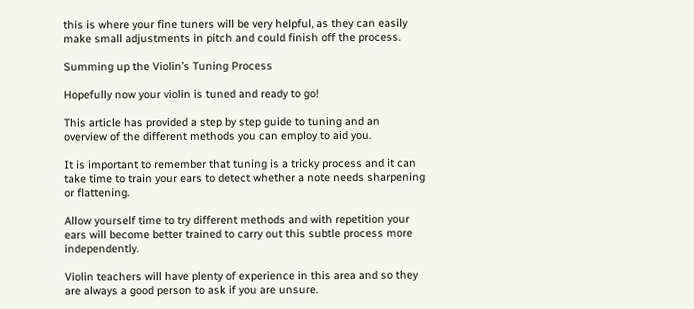this is where your fine tuners will be very helpful, as they can easily make small adjustments in pitch and could finish off the process.

Summing up the Violin’s Tuning Process

Hopefully now your violin is tuned and ready to go!

This article has provided a step by step guide to tuning and an overview of the different methods you can employ to aid you.

It is important to remember that tuning is a tricky process and it can take time to train your ears to detect whether a note needs sharpening or flattening.

Allow yourself time to try different methods and with repetition your ears will become better trained to carry out this subtle process more independently.

Violin teachers will have plenty of experience in this area and so they are always a good person to ask if you are unsure.